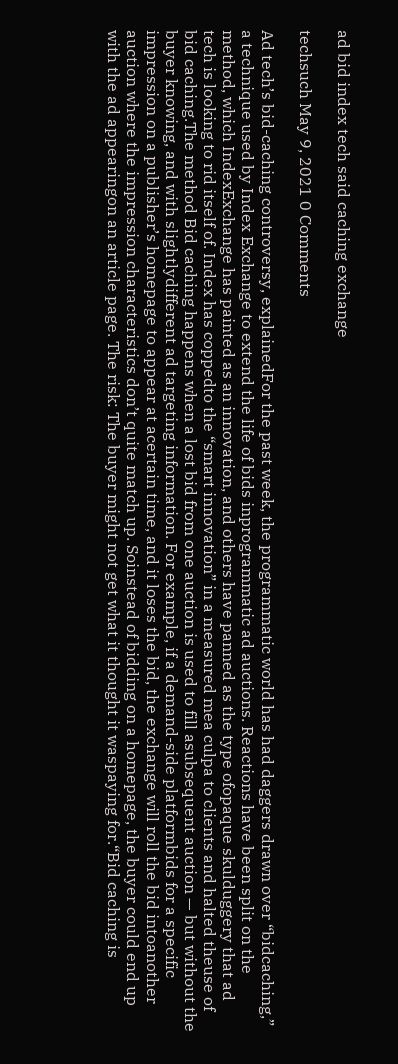ad bid index tech said caching exchange

techsuch May 9, 2021 0 Comments

Ad tech’s bid-caching controversy, explainedFor the past week, the programmatic world has had daggers drawn over “bidcaching,” a technique used by Index Exchange to extend the life of bids inprogrammatic ad auctions. Reactions have been split on the method, which IndexExchange has painted as an innovation, and others have panned as the type ofopaque skulduggery that ad tech is looking to rid itself of. Index has coppedto the “smart innovation” in a measured mea culpa to clients and halted theuse of bid caching.The method Bid caching happens when a lost bid from one auction is used to fill asubsequent auction — but without the buyer knowing, and with slightlydifferent ad targeting information. For example, if a demand-side platformbids for a specific impression on a publisher’s homepage to appear at acertain time, and it loses the bid, the exchange will roll the bid intoanother auction where the impression characteristics don’t quite match up. Soinstead of bidding on a homepage, the buyer could end up with the ad appearingon an article page. The risk: The buyer might not get what it thought it waspaying for.“Bid caching is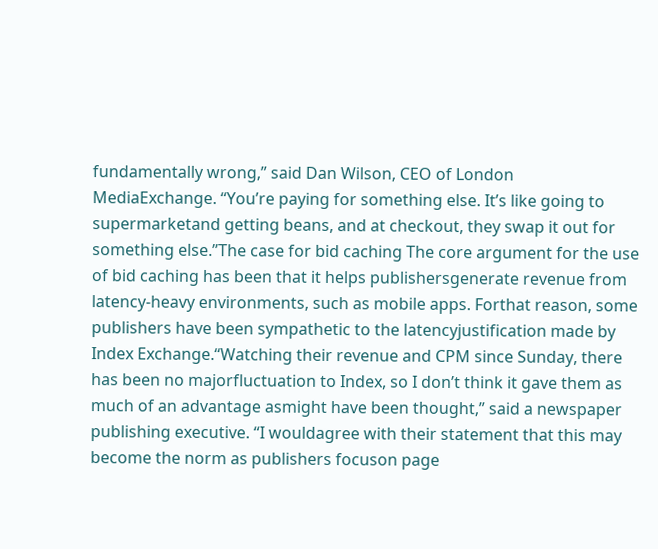fundamentally wrong,” said Dan Wilson, CEO of London MediaExchange. “You’re paying for something else. It’s like going to supermarketand getting beans, and at checkout, they swap it out for something else.”The case for bid caching The core argument for the use of bid caching has been that it helps publishersgenerate revenue from latency-heavy environments, such as mobile apps. Forthat reason, some publishers have been sympathetic to the latencyjustification made by Index Exchange.“Watching their revenue and CPM since Sunday, there has been no majorfluctuation to Index, so I don’t think it gave them as much of an advantage asmight have been thought,” said a newspaper publishing executive. “I wouldagree with their statement that this may become the norm as publishers focuson page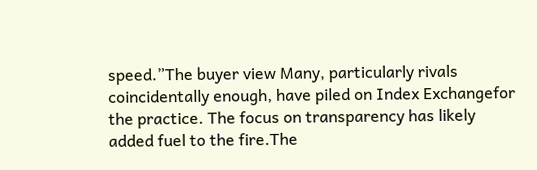speed.”The buyer view Many, particularly rivals coincidentally enough, have piled on Index Exchangefor the practice. The focus on transparency has likely added fuel to the fire.The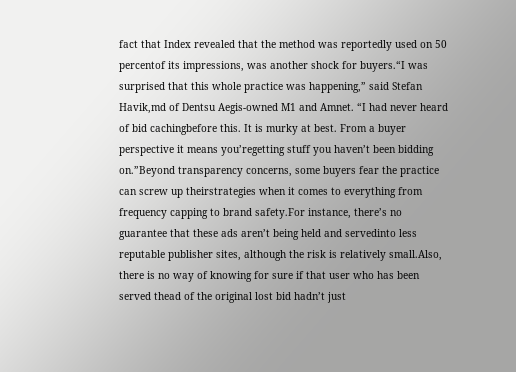fact that Index revealed that the method was reportedly used on 50 percentof its impressions, was another shock for buyers.“I was surprised that this whole practice was happening,” said Stefan Havik,md of Dentsu Aegis-owned M1 and Amnet. “I had never heard of bid cachingbefore this. It is murky at best. From a buyer perspective it means you’regetting stuff you haven’t been bidding on.”Beyond transparency concerns, some buyers fear the practice can screw up theirstrategies when it comes to everything from frequency capping to brand safety.For instance, there’s no guarantee that these ads aren’t being held and servedinto less reputable publisher sites, although the risk is relatively small.Also, there is no way of knowing for sure if that user who has been served thead of the original lost bid hadn’t just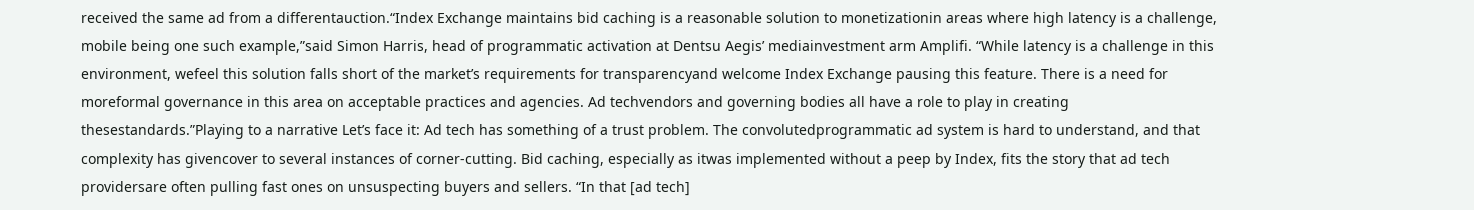received the same ad from a differentauction.“Index Exchange maintains bid caching is a reasonable solution to monetizationin areas where high latency is a challenge, mobile being one such example,”said Simon Harris, head of programmatic activation at Dentsu Aegis’ mediainvestment arm Amplifi. “While latency is a challenge in this environment, wefeel this solution falls short of the market’s requirements for transparencyand welcome Index Exchange pausing this feature. There is a need for moreformal governance in this area on acceptable practices and agencies. Ad techvendors and governing bodies all have a role to play in creating thesestandards.”Playing to a narrative Let’s face it: Ad tech has something of a trust problem. The convolutedprogrammatic ad system is hard to understand, and that complexity has givencover to several instances of corner-cutting. Bid caching, especially as itwas implemented without a peep by Index, fits the story that ad tech providersare often pulling fast ones on unsuspecting buyers and sellers. “In that [ad tech]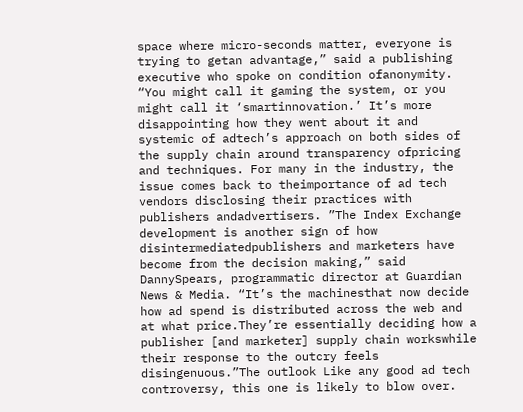space where micro-seconds matter, everyone is trying to getan advantage,” said a publishing executive who spoke on condition ofanonymity. “You might call it gaming the system, or you might call it ‘smartinnovation.’ It’s more disappointing how they went about it and systemic of adtech’s approach on both sides of the supply chain around transparency ofpricing and techniques. For many in the industry, the issue comes back to theimportance of ad tech vendors disclosing their practices with publishers andadvertisers. ”The Index Exchange development is another sign of how disintermediatedpublishers and marketers have become from the decision making,” said DannySpears, programmatic director at Guardian News & Media. “It’s the machinesthat now decide how ad spend is distributed across the web and at what price.They’re essentially deciding how a publisher [and marketer] supply chain workswhile their response to the outcry feels disingenuous.”The outlook Like any good ad tech controversy, this one is likely to blow over.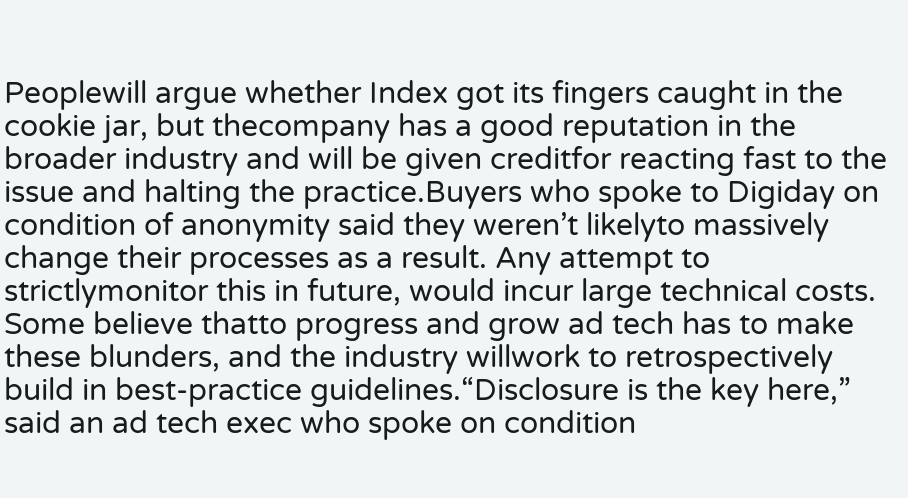Peoplewill argue whether Index got its fingers caught in the cookie jar, but thecompany has a good reputation in the broader industry and will be given creditfor reacting fast to the issue and halting the practice.Buyers who spoke to Digiday on condition of anonymity said they weren’t likelyto massively change their processes as a result. Any attempt to strictlymonitor this in future, would incur large technical costs. Some believe thatto progress and grow ad tech has to make these blunders, and the industry willwork to retrospectively build in best-practice guidelines.“Disclosure is the key here,” said an ad tech exec who spoke on condition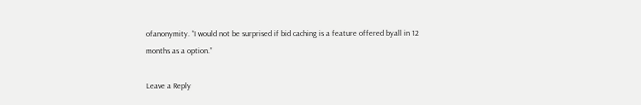ofanonymity. “I would not be surprised if bid caching is a feature offered byall in 12 months as a option.”

Leave a Reply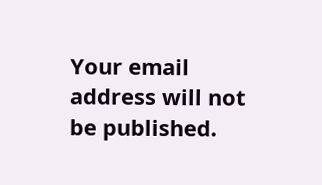Your email address will not be published.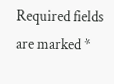Required fields are marked *